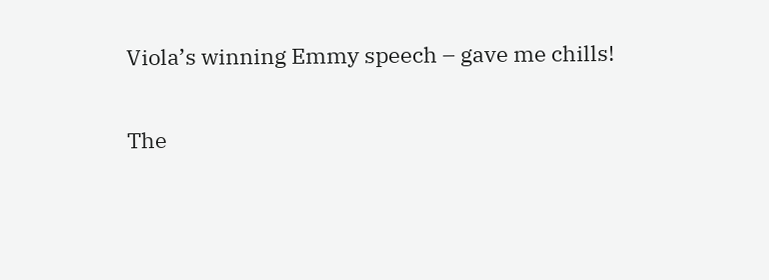Viola’s winning Emmy speech – gave me chills!

The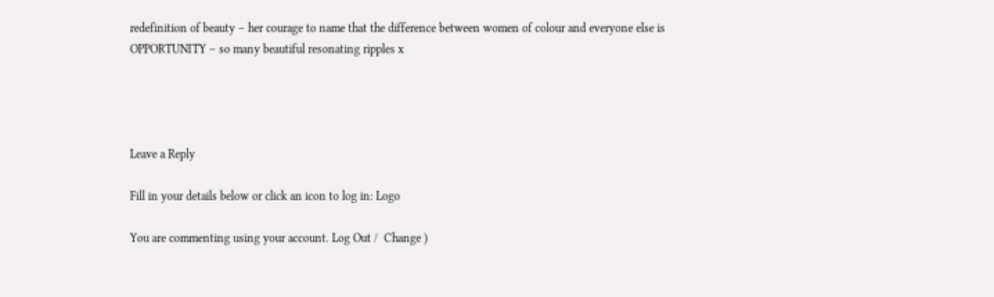redefinition of beauty – her courage to name that the difference between women of colour and everyone else is OPPORTUNITY – so many beautiful resonating ripples x




Leave a Reply

Fill in your details below or click an icon to log in: Logo

You are commenting using your account. Log Out /  Change )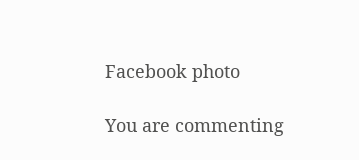Facebook photo

You are commenting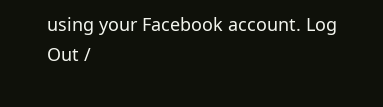using your Facebook account. Log Out /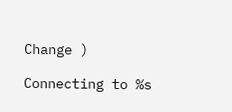Change )

Connecting to %s